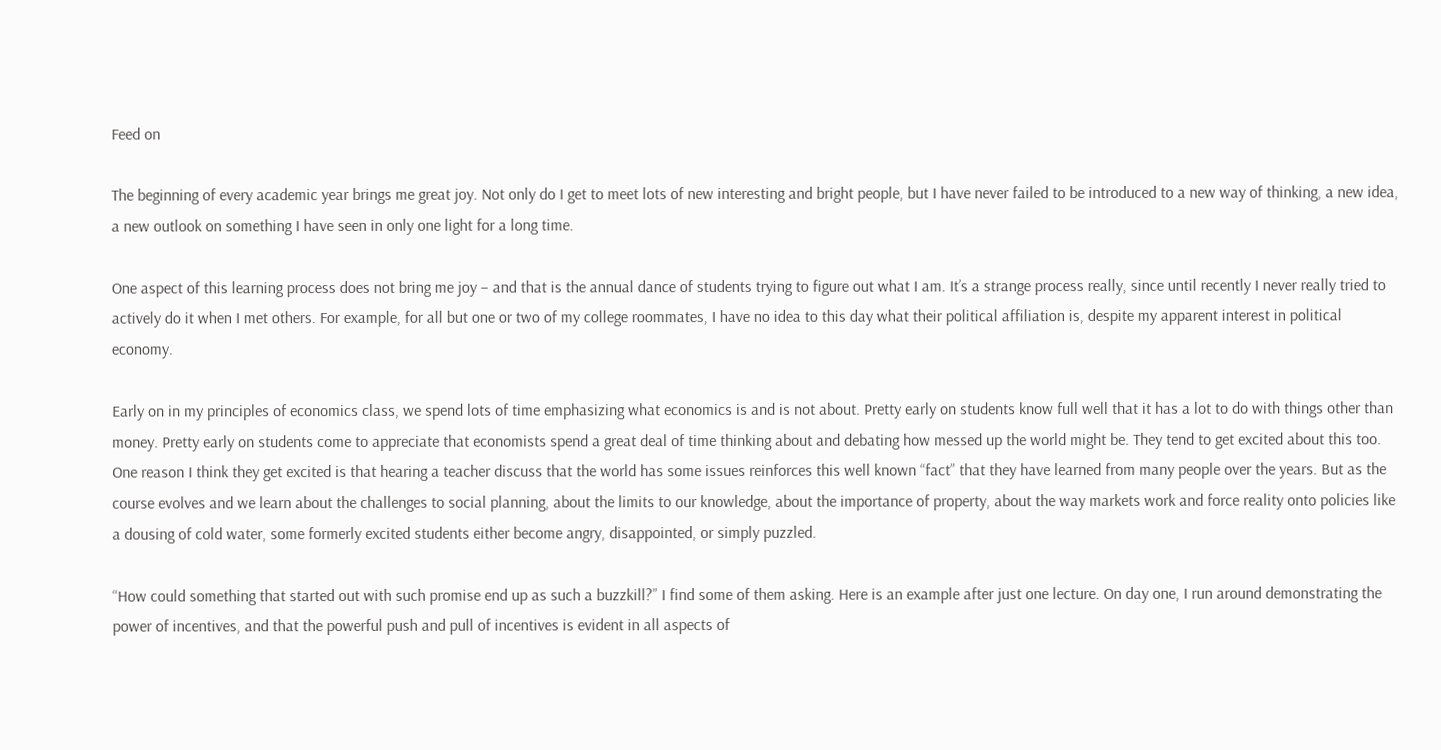Feed on

The beginning of every academic year brings me great joy. Not only do I get to meet lots of new interesting and bright people, but I have never failed to be introduced to a new way of thinking, a new idea, a new outlook on something I have seen in only one light for a long time.

One aspect of this learning process does not bring me joy – and that is the annual dance of students trying to figure out what I am. It’s a strange process really, since until recently I never really tried to actively do it when I met others. For example, for all but one or two of my college roommates, I have no idea to this day what their political affiliation is, despite my apparent interest in political economy.

Early on in my principles of economics class, we spend lots of time emphasizing what economics is and is not about. Pretty early on students know full well that it has a lot to do with things other than money. Pretty early on students come to appreciate that economists spend a great deal of time thinking about and debating how messed up the world might be. They tend to get excited about this too. One reason I think they get excited is that hearing a teacher discuss that the world has some issues reinforces this well known “fact” that they have learned from many people over the years. But as the course evolves and we learn about the challenges to social planning, about the limits to our knowledge, about the importance of property, about the way markets work and force reality onto policies like a dousing of cold water, some formerly excited students either become angry, disappointed, or simply puzzled.

“How could something that started out with such promise end up as such a buzzkill?” I find some of them asking. Here is an example after just one lecture. On day one, I run around demonstrating the power of incentives, and that the powerful push and pull of incentives is evident in all aspects of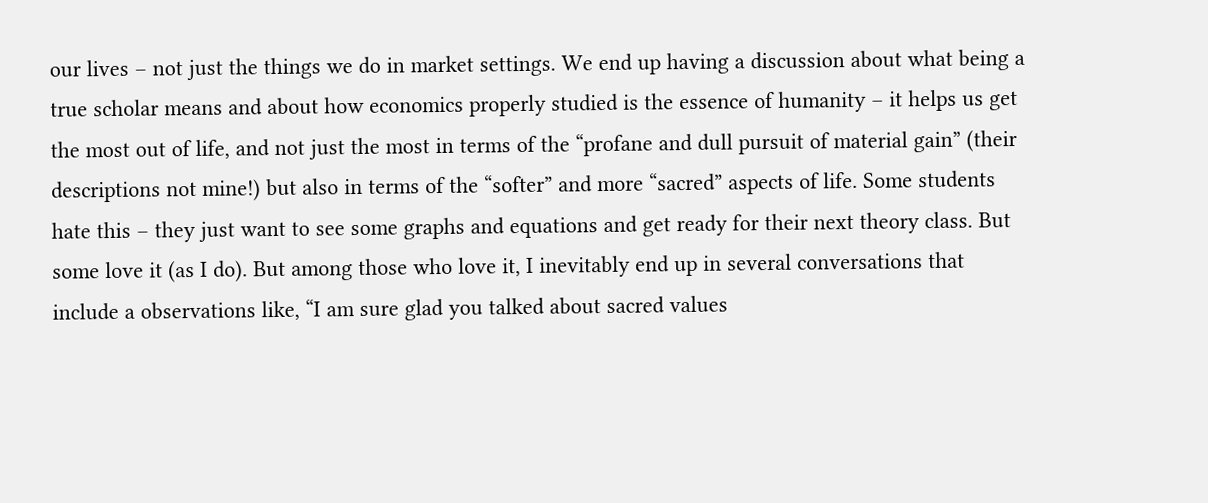our lives – not just the things we do in market settings. We end up having a discussion about what being a true scholar means and about how economics properly studied is the essence of humanity – it helps us get the most out of life, and not just the most in terms of the “profane and dull pursuit of material gain” (their descriptions not mine!) but also in terms of the “softer” and more “sacred” aspects of life. Some students hate this – they just want to see some graphs and equations and get ready for their next theory class. But some love it (as I do). But among those who love it, I inevitably end up in several conversations that include a observations like, “I am sure glad you talked about sacred values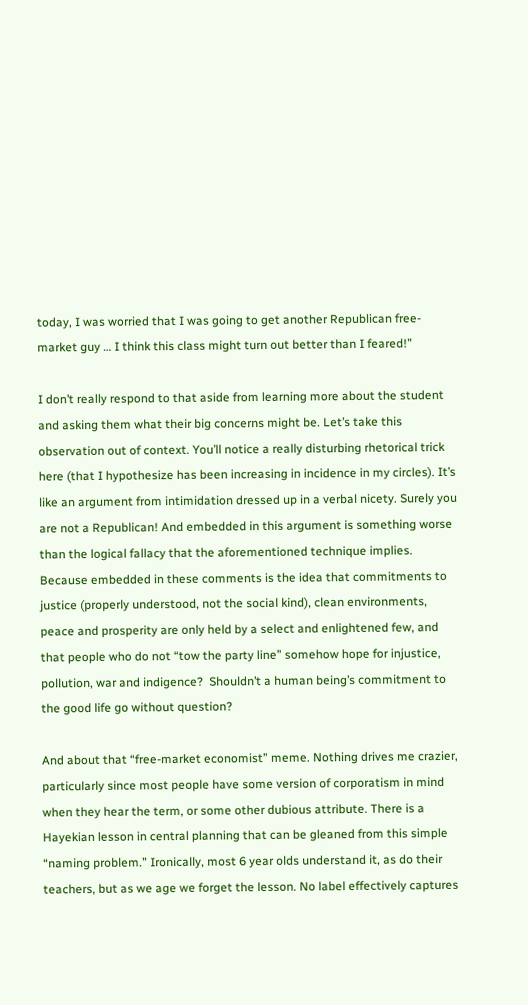today, I was worried that I was going to get another Republican free-market guy … I think this class might turn out better than I feared!”

I don’t really respond to that aside from learning more about the student and asking them what their big concerns might be. Let’s take this observation out of context. You’ll notice a really disturbing rhetorical trick here (that I hypothesize has been increasing in incidence in my circles). It’s like an argument from intimidation dressed up in a verbal nicety. Surely you are not a Republican! And embedded in this argument is something worse than the logical fallacy that the aforementioned technique implies. Because embedded in these comments is the idea that commitments to justice (properly understood, not the social kind), clean environments, peace and prosperity are only held by a select and enlightened few, and that people who do not “tow the party line” somehow hope for injustice, pollution, war and indigence?  Shouldn’t a human being’s commitment to the good life go without question?

And about that “free-market economist” meme. Nothing drives me crazier, particularly since most people have some version of corporatism in mind when they hear the term, or some other dubious attribute. There is a Hayekian lesson in central planning that can be gleaned from this simple “naming problem.” Ironically, most 6 year olds understand it, as do their teachers, but as we age we forget the lesson. No label effectively captures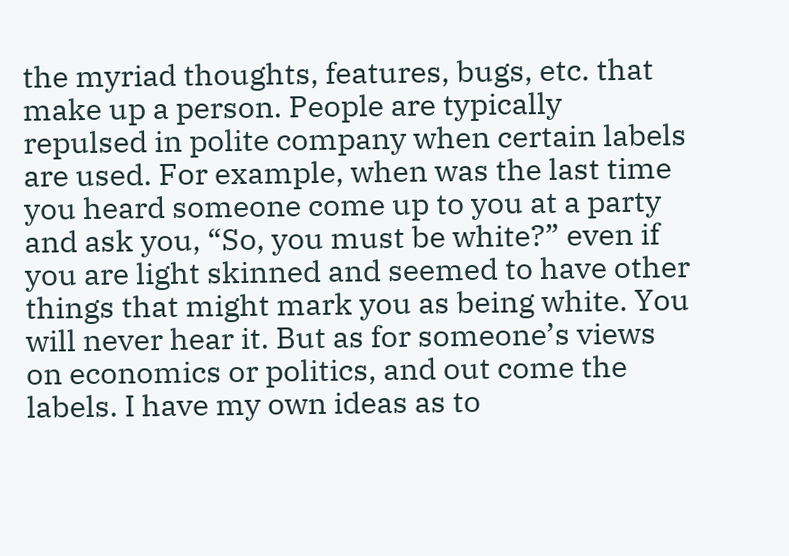the myriad thoughts, features, bugs, etc. that make up a person. People are typically repulsed in polite company when certain labels are used. For example, when was the last time you heard someone come up to you at a party and ask you, “So, you must be white?” even if you are light skinned and seemed to have other things that might mark you as being white. You will never hear it. But as for someone’s views on economics or politics, and out come the labels. I have my own ideas as to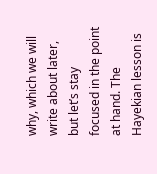why, which we will write about later, but let’s stay focused in the point at hand. The Hayekian lesson is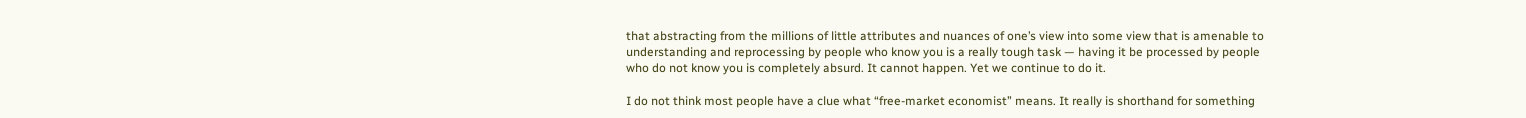that abstracting from the millions of little attributes and nuances of one’s view into some view that is amenable to understanding and reprocessing by people who know you is a really tough task — having it be processed by people who do not know you is completely absurd. It cannot happen. Yet we continue to do it.

I do not think most people have a clue what “free-market economist” means. It really is shorthand for something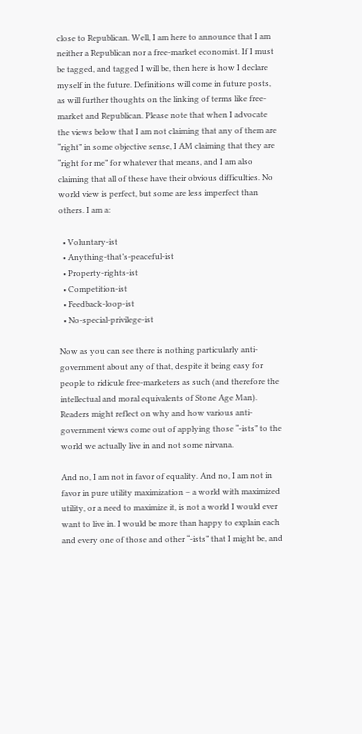close to Republican. Well, I am here to announce that I am neither a Republican nor a free-market economist. If I must be tagged, and tagged I will be, then here is how I declare myself in the future. Definitions will come in future posts, as will further thoughts on the linking of terms like free-market and Republican. Please note that when I advocate the views below that I am not claiming that any of them are “right” in some objective sense, I AM claiming that they are “right for me” for whatever that means, and I am also claiming that all of these have their obvious difficulties. No world view is perfect, but some are less imperfect than others. I am a:

  • Voluntary-ist
  • Anything-that’s-peaceful-ist
  • Property-rights-ist
  • Competition-ist
  • Feedback-loop-ist
  • No-special-privilege-ist

Now as you can see there is nothing particularly anti-government about any of that, despite it being easy for people to ridicule free-marketers as such (and therefore the intellectual and moral equivalents of Stone Age Man). Readers might reflect on why and how various anti-government views come out of applying those “-ists” to the world we actually live in and not some nirvana.

And no, I am not in favor of equality. And no, I am not in favor in pure utility maximization – a world with maximized utility, or a need to maximize it, is not a world I would ever want to live in. I would be more than happy to explain each and every one of those and other “-ists” that I might be, and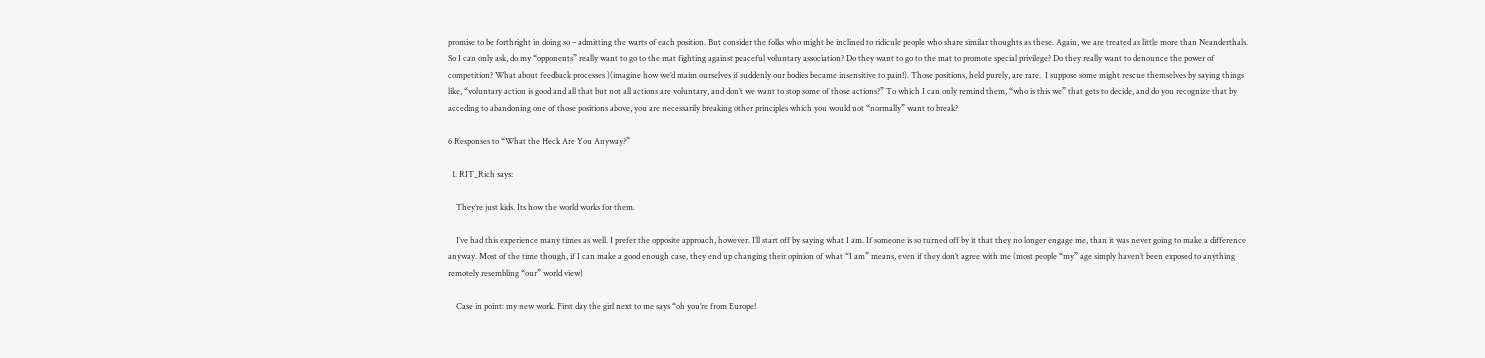promise to be forthright in doing so – admitting the warts of each position. But consider the folks who might be inclined to ridicule people who share similar thoughts as these. Again, we are treated as little more than Neanderthals. So I can only ask, do my “opponents” really want to go to the mat fighting against peaceful voluntary association? Do they want to go to the mat to promote special privilege? Do they really want to denounce the power of competition? What about feedback processes )(imagine how we’d maim ourselves if suddenly our bodies became insensitive to pain!). Those positions, held purely, are rare.  I suppose some might rescue themselves by saying things like, “voluntary action is good and all that but not all actions are voluntary, and don’t we want to stop some of those actions?” To which I can only remind them, “who is this we” that gets to decide, and do you recognize that by acceding to abandoning one of those positions above, you are necessarily breaking other principles which you would not “normally” want to break?

6 Responses to “What the Heck Are You Anyway?”

  1. RIT_Rich says:

    They’re just kids. Its how the world works for them.

    I’ve had this experience many times as well. I prefer the opposite approach, however. I’ll start off by saying what I am. If someone is so turned off by it that they no longer engage me, than it was never going to make a difference anyway. Most of the time though, if I can make a good enough case, they end up changing their opinion of what “I am” means, even if they don’t agree with me (most people “my” age simply haven’t been exposed to anything remotely resembling “our” world view)

    Case in point: my new work. First day the girl next to me says “oh you’re from Europe!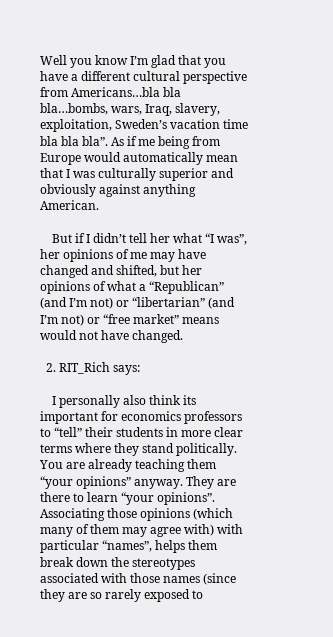Well you know I’m glad that you have a different cultural perspective from Americans…bla bla bla…bombs, wars, Iraq, slavery, exploitation, Sweden’s vacation time bla bla bla”. As if me being from Europe would automatically mean that I was culturally superior and obviously against anything American.

    But if I didn’t tell her what “I was”, her opinions of me may have changed and shifted, but her opinions of what a “Republican” (and I’m not) or “libertarian” (and I’m not) or “free market” means would not have changed.

  2. RIT_Rich says:

    I personally also think its important for economics professors to “tell” their students in more clear terms where they stand politically. You are already teaching them “your opinions” anyway. They are there to learn “your opinions”. Associating those opinions (which many of them may agree with) with particular “names”, helps them break down the stereotypes associated with those names (since they are so rarely exposed to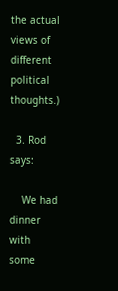the actual views of different political thoughts.)

  3. Rod says:

    We had dinner with some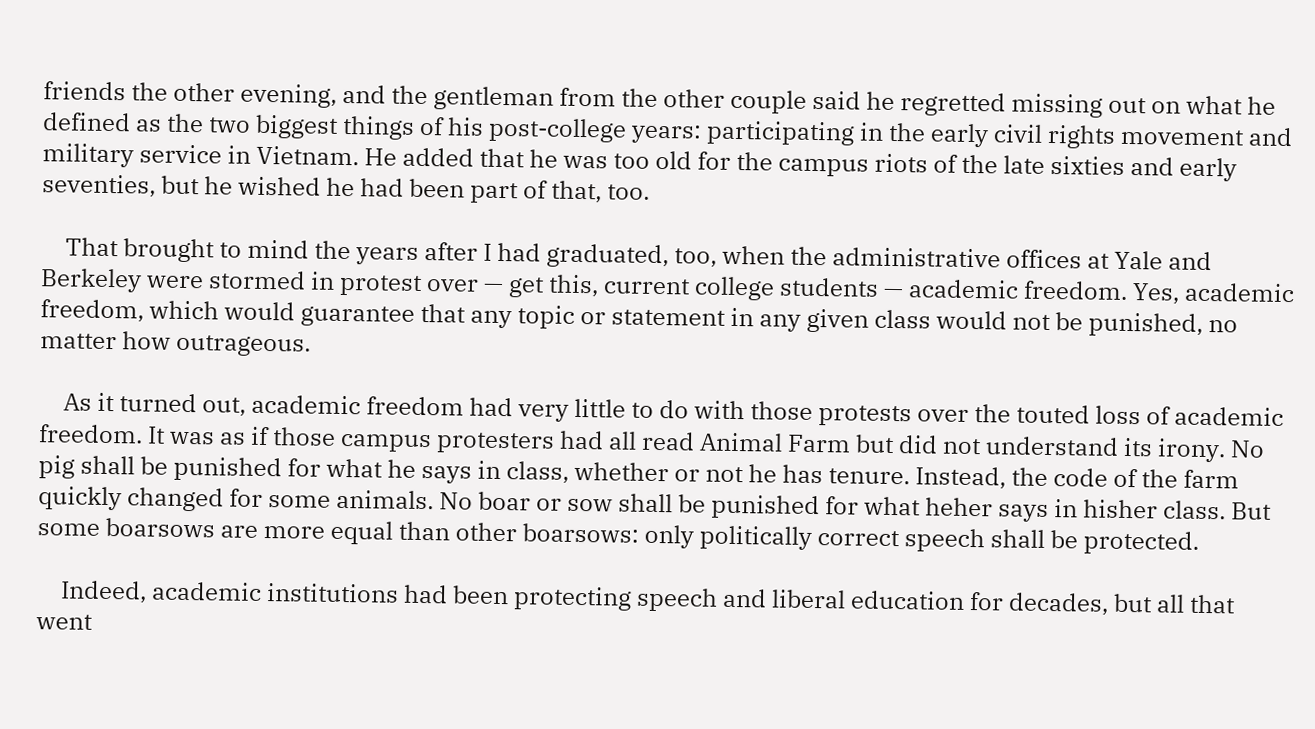friends the other evening, and the gentleman from the other couple said he regretted missing out on what he defined as the two biggest things of his post-college years: participating in the early civil rights movement and military service in Vietnam. He added that he was too old for the campus riots of the late sixties and early seventies, but he wished he had been part of that, too.

    That brought to mind the years after I had graduated, too, when the administrative offices at Yale and Berkeley were stormed in protest over — get this, current college students — academic freedom. Yes, academic freedom, which would guarantee that any topic or statement in any given class would not be punished, no matter how outrageous.

    As it turned out, academic freedom had very little to do with those protests over the touted loss of academic freedom. It was as if those campus protesters had all read Animal Farm but did not understand its irony. No pig shall be punished for what he says in class, whether or not he has tenure. Instead, the code of the farm quickly changed for some animals. No boar or sow shall be punished for what heher says in hisher class. But some boarsows are more equal than other boarsows: only politically correct speech shall be protected.

    Indeed, academic institutions had been protecting speech and liberal education for decades, but all that went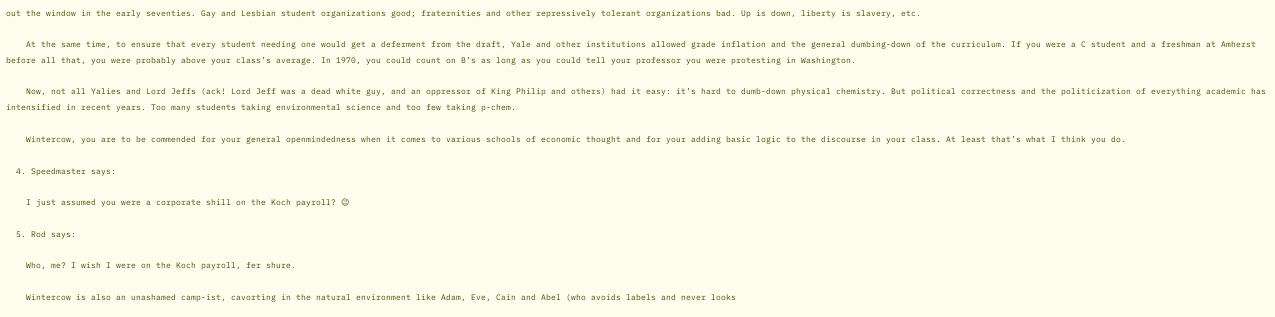out the window in the early seventies. Gay and Lesbian student organizations good; fraternities and other repressively tolerant organizations bad. Up is down, liberty is slavery, etc.

    At the same time, to ensure that every student needing one would get a deferment from the draft, Yale and other institutions allowed grade inflation and the general dumbing-down of the curriculum. If you were a C student and a freshman at Amherst before all that, you were probably above your class’s average. In 1970, you could count on B’s as long as you could tell your professor you were protesting in Washington.

    Now, not all Yalies and Lord Jeffs (ack! Lord Jeff was a dead white guy, and an oppressor of King Philip and others) had it easy: it’s hard to dumb-down physical chemistry. But political correctness and the politicization of everything academic has intensified in recent years. Too many students taking environmental science and too few taking p-chem.

    Wintercow, you are to be commended for your general openmindedness when it comes to various schools of economic thought and for your adding basic logic to the discourse in your class. At least that’s what I think you do.

  4. Speedmaster says:

    I just assumed you were a corporate shill on the Koch payroll? 😉

  5. Rod says:

    Who, me? I wish I were on the Koch payroll, fer shure.

    Wintercow is also an unashamed camp-ist, cavorting in the natural environment like Adam, Eve, Cain and Abel (who avoids labels and never looks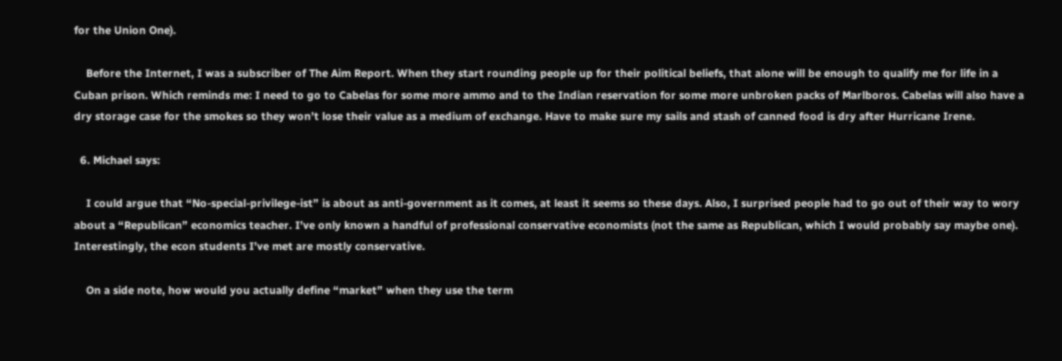for the Union One).

    Before the Internet, I was a subscriber of The Aim Report. When they start rounding people up for their political beliefs, that alone will be enough to qualify me for life in a Cuban prison. Which reminds me: I need to go to Cabelas for some more ammo and to the Indian reservation for some more unbroken packs of Marlboros. Cabelas will also have a dry storage case for the smokes so they won’t lose their value as a medium of exchange. Have to make sure my sails and stash of canned food is dry after Hurricane Irene.

  6. Michael says:

    I could argue that “No-special-privilege-ist” is about as anti-government as it comes, at least it seems so these days. Also, I surprised people had to go out of their way to wory about a “Republican” economics teacher. I’ve only known a handful of professional conservative economists (not the same as Republican, which I would probably say maybe one). Interestingly, the econ students I’ve met are mostly conservative.

    On a side note, how would you actually define “market” when they use the term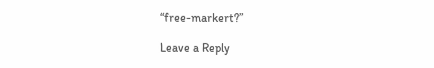“free-markert?”

Leave a Reply